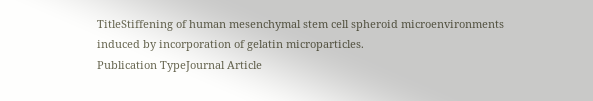TitleStiffening of human mesenchymal stem cell spheroid microenvironments induced by incorporation of gelatin microparticles.
Publication TypeJournal Article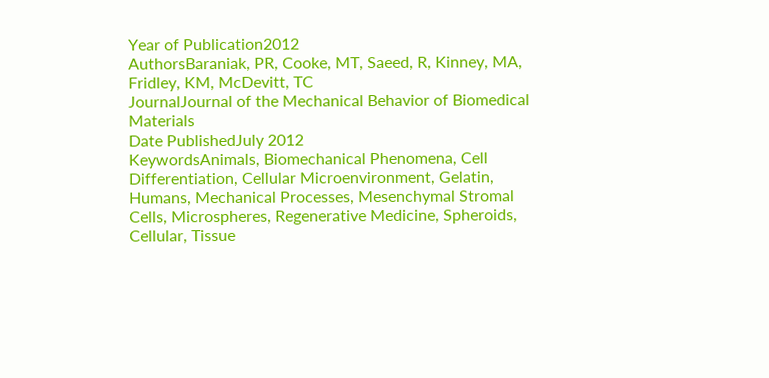Year of Publication2012
AuthorsBaraniak, PR, Cooke, MT, Saeed, R, Kinney, MA, Fridley, KM, McDevitt, TC
JournalJournal of the Mechanical Behavior of Biomedical Materials
Date PublishedJuly 2012
KeywordsAnimals, Biomechanical Phenomena, Cell Differentiation, Cellular Microenvironment, Gelatin, Humans, Mechanical Processes, Mesenchymal Stromal Cells, Microspheres, Regenerative Medicine, Spheroids, Cellular, Tissue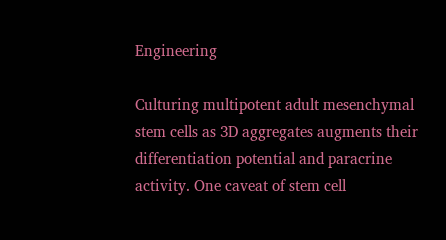Engineering

Culturing multipotent adult mesenchymal stem cells as 3D aggregates augments their differentiation potential and paracrine activity. One caveat of stem cell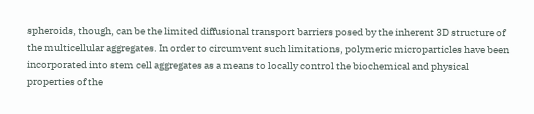spheroids, though, can be the limited diffusional transport barriers posed by the inherent 3D structure of the multicellular aggregates. In order to circumvent such limitations, polymeric microparticles have been incorporated into stem cell aggregates as a means to locally control the biochemical and physical properties of the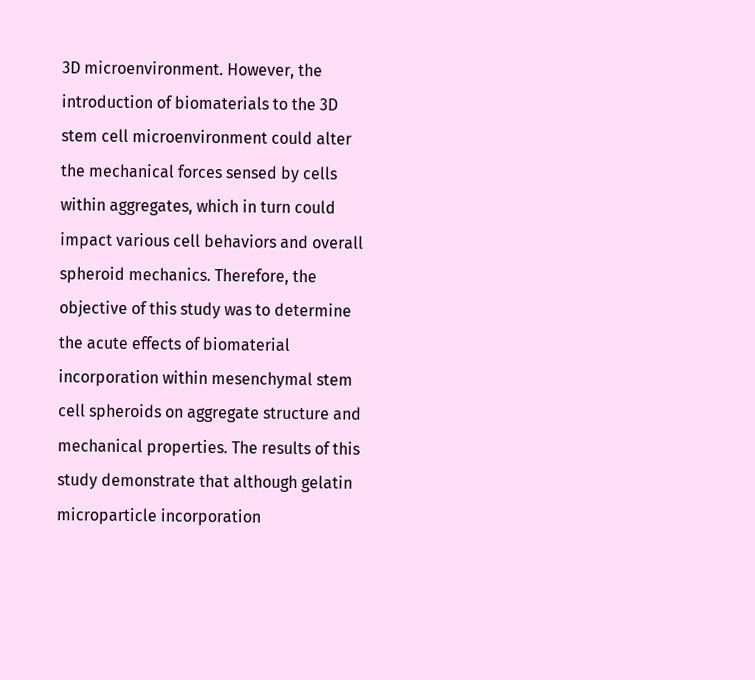3D microenvironment. However, the introduction of biomaterials to the 3D stem cell microenvironment could alter the mechanical forces sensed by cells within aggregates, which in turn could impact various cell behaviors and overall spheroid mechanics. Therefore, the objective of this study was to determine the acute effects of biomaterial incorporation within mesenchymal stem cell spheroids on aggregate structure and mechanical properties. The results of this study demonstrate that although gelatin microparticle incorporation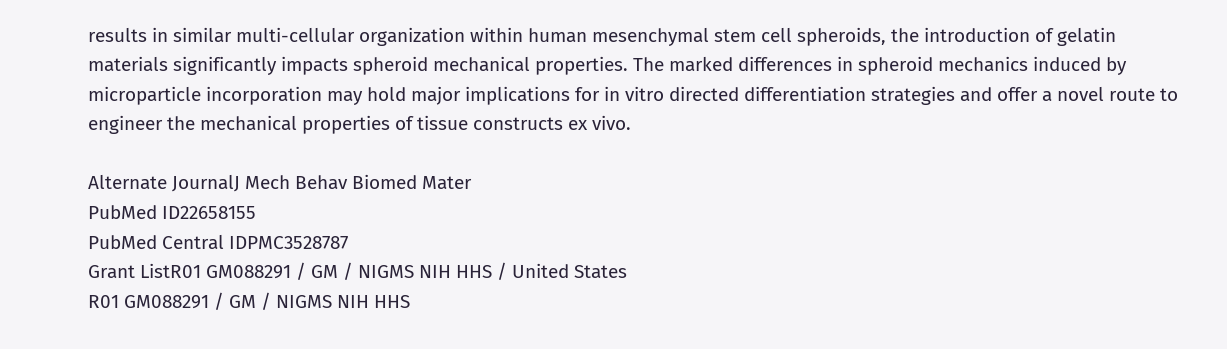results in similar multi-cellular organization within human mesenchymal stem cell spheroids, the introduction of gelatin materials significantly impacts spheroid mechanical properties. The marked differences in spheroid mechanics induced by microparticle incorporation may hold major implications for in vitro directed differentiation strategies and offer a novel route to engineer the mechanical properties of tissue constructs ex vivo.

Alternate JournalJ Mech Behav Biomed Mater
PubMed ID22658155
PubMed Central IDPMC3528787
Grant ListR01 GM088291 / GM / NIGMS NIH HHS / United States
R01 GM088291 / GM / NIGMS NIH HHS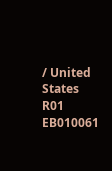/ United States
R01 EB010061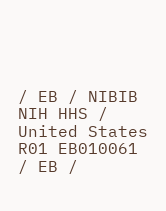/ EB / NIBIB NIH HHS / United States
R01 EB010061 / EB /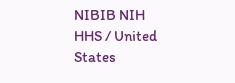NIBIB NIH HHS / United States